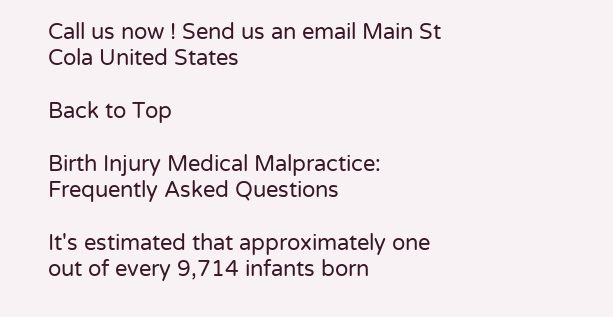Call us now ! Send us an email Main St Cola United States

Back to Top

Birth Injury Medical Malpractice: Frequently Asked Questions

It's estimated that approximately one out of every 9,714 infants born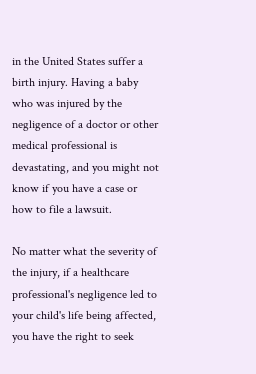in the United States suffer a birth injury. Having a baby who was injured by the negligence of a doctor or other medical professional is devastating, and you might not know if you have a case or how to file a lawsuit.

No matter what the severity of the injury, if a healthcare professional's negligence led to your child's life being affected, you have the right to seek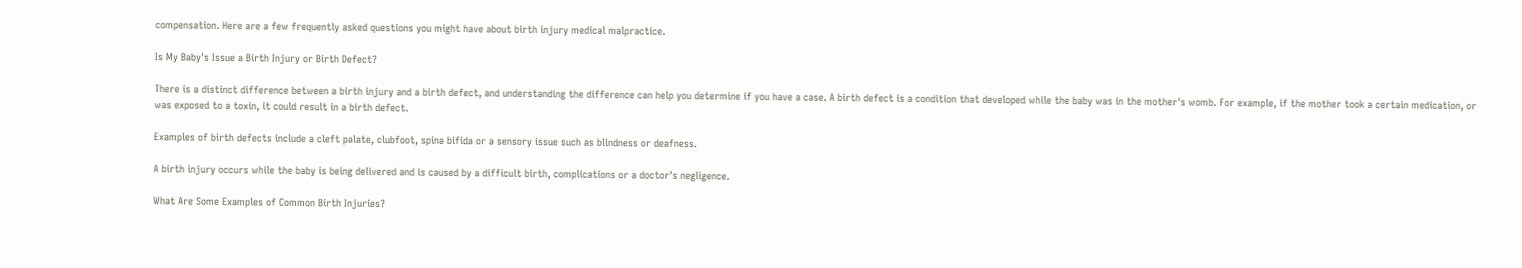compensation. Here are a few frequently asked questions you might have about birth injury medical malpractice.

Is My Baby's Issue a Birth Injury or Birth Defect?

There is a distinct difference between a birth injury and a birth defect, and understanding the difference can help you determine if you have a case. A birth defect is a condition that developed while the baby was in the mother's womb. For example, if the mother took a certain medication, or was exposed to a toxin, it could result in a birth defect.

Examples of birth defects include a cleft palate, clubfoot, spina bifida or a sensory issue such as blindness or deafness.

A birth injury occurs while the baby is being delivered and is caused by a difficult birth, complications or a doctor's negligence.

What Are Some Examples of Common Birth Injuries?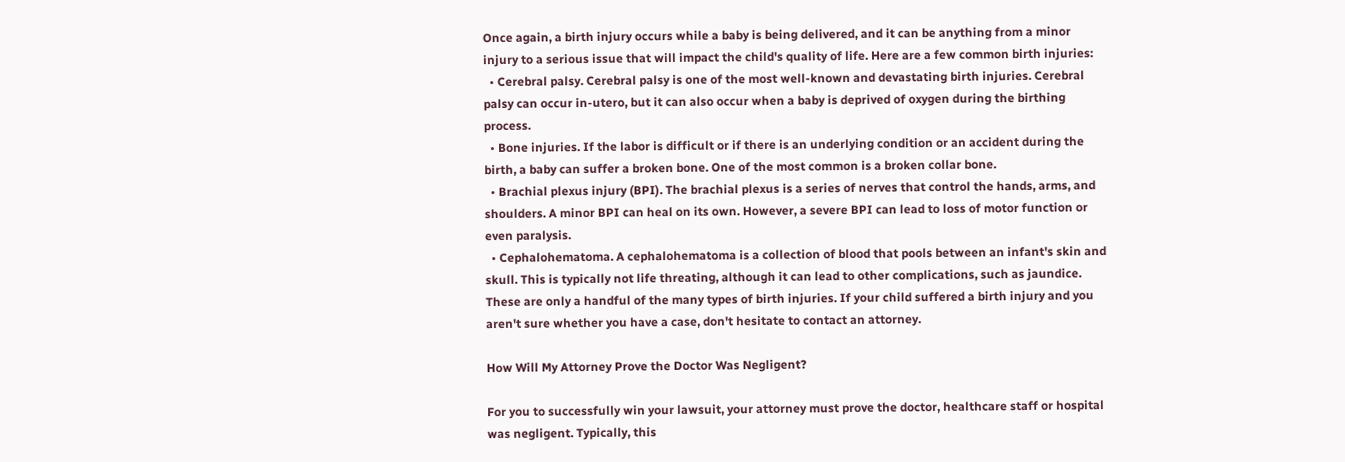Once again, a birth injury occurs while a baby is being delivered, and it can be anything from a minor injury to a serious issue that will impact the child's quality of life. Here are a few common birth injuries:
  • Cerebral palsy. Cerebral palsy is one of the most well-known and devastating birth injuries. Cerebral palsy can occur in-utero, but it can also occur when a baby is deprived of oxygen during the birthing process.
  • Bone injuries. If the labor is difficult or if there is an underlying condition or an accident during the birth, a baby can suffer a broken bone. One of the most common is a broken collar bone.
  • Brachial plexus injury (BPI). The brachial plexus is a series of nerves that control the hands, arms, and shoulders. A minor BPI can heal on its own. However, a severe BPI can lead to loss of motor function or even paralysis.
  • Cephalohematoma. A cephalohematoma is a collection of blood that pools between an infant's skin and skull. This is typically not life threating, although it can lead to other complications, such as jaundice.
These are only a handful of the many types of birth injuries. If your child suffered a birth injury and you aren't sure whether you have a case, don't hesitate to contact an attorney.

How Will My Attorney Prove the Doctor Was Negligent?

For you to successfully win your lawsuit, your attorney must prove the doctor, healthcare staff or hospital was negligent. Typically, this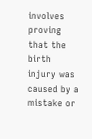involves proving that the birth injury was caused by a mistake or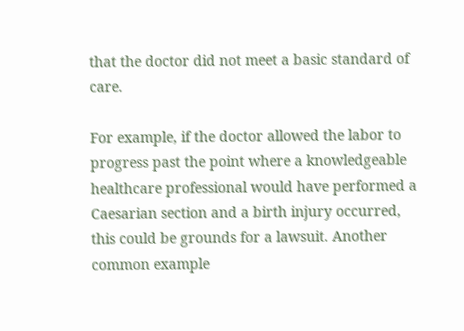that the doctor did not meet a basic standard of care.

For example, if the doctor allowed the labor to progress past the point where a knowledgeable healthcare professional would have performed a Caesarian section and a birth injury occurred, this could be grounds for a lawsuit. Another common example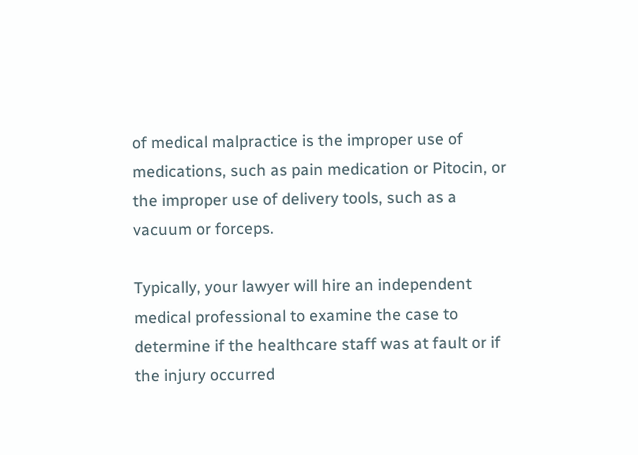of medical malpractice is the improper use of medications, such as pain medication or Pitocin, or the improper use of delivery tools, such as a vacuum or forceps.

Typically, your lawyer will hire an independent medical professional to examine the case to determine if the healthcare staff was at fault or if the injury occurred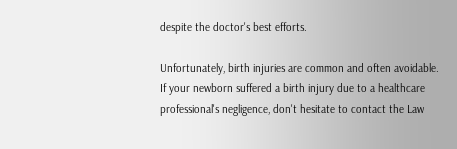despite the doctor's best efforts.

Unfortunately, birth injuries are common and often avoidable. If your newborn suffered a birth injury due to a healthcare professional's negligence, don't hesitate to contact the Law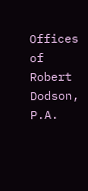Offices of Robert Dodson, P.A.